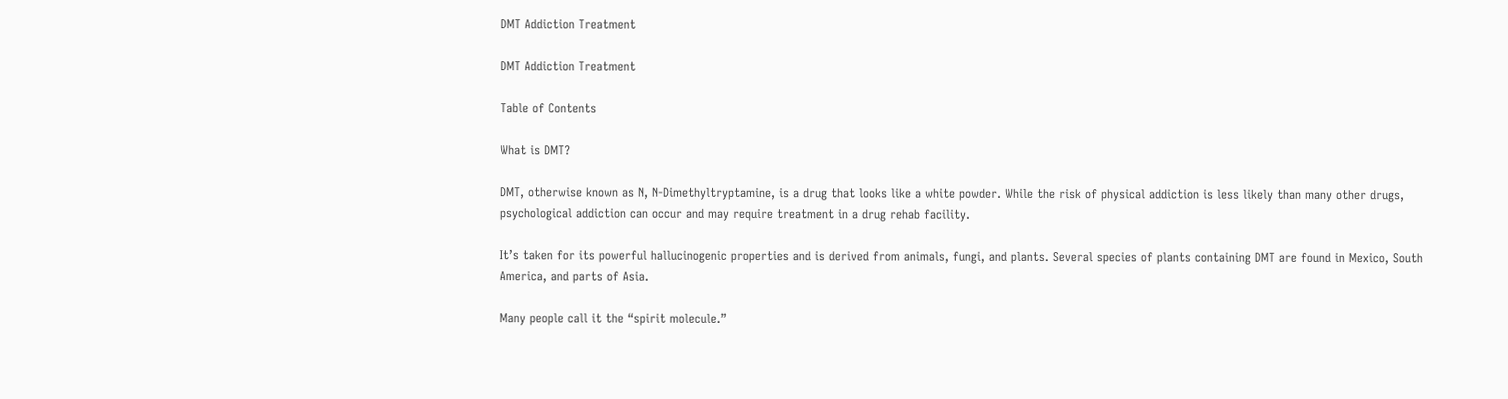DMT Addiction Treatment

DMT Addiction Treatment

Table of Contents

What is DMT?

DMT, otherwise known as N, N-Dimethyltryptamine, is a drug that looks like a white powder. While the risk of physical addiction is less likely than many other drugs, psychological addiction can occur and may require treatment in a drug rehab facility.

It’s taken for its powerful hallucinogenic properties and is derived from animals, fungi, and plants. Several species of plants containing DMT are found in Mexico, South America, and parts of Asia.

Many people call it the “spirit molecule.”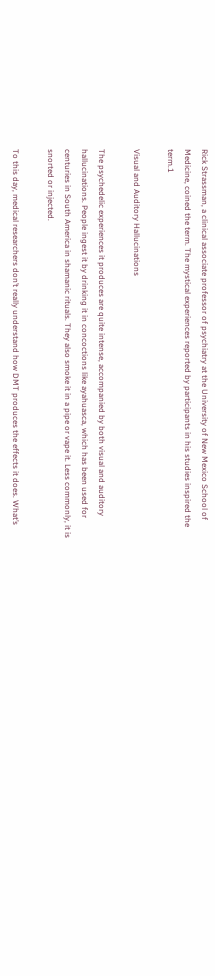Rick Strassman, a clinical associate professor of psychiatry at the University of New Mexico School of Medicine, coined the term. The mystical experiences reported by participants in his studies inspired the term.1

Visual and Auditory Hallucinations

The psychedelic experiences it produces are quite intense, accompanied by both visual and auditory hallucinations. People ingest it by drinking it in concoctions like ayahuasca, which has been used for centuries in South America in shamanic rituals. They also smoke it in a pipe or vape it. Less commonly, it is snorted or injected.

To this day, medical researchers don’t really understand how DMT produces the effects it does. What’s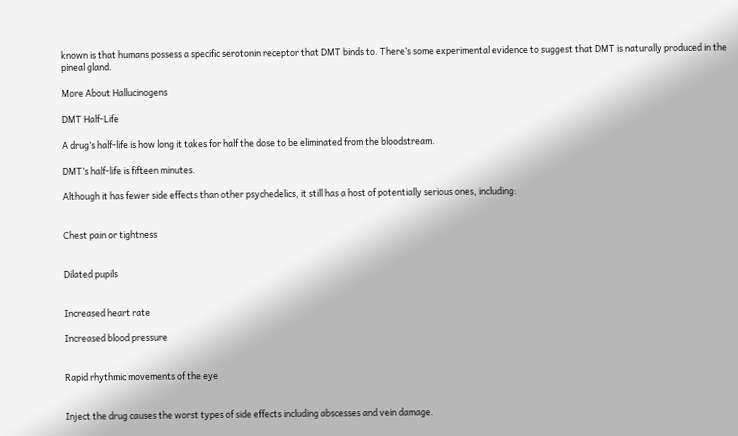known is that humans possess a specific serotonin receptor that DMT binds to. There’s some experimental evidence to suggest that DMT is naturally produced in the pineal gland.

More About Hallucinogens

DMT Half-Life

A drug’s half-life is how long it takes for half the dose to be eliminated from the bloodstream.

DMT’s half-life is fifteen minutes.

Although it has fewer side effects than other psychedelics, it still has a host of potentially serious ones, including:


Chest pain or tightness


Dilated pupils


Increased heart rate

Increased blood pressure


Rapid rhythmic movements of the eye


Inject the drug causes the worst types of side effects including abscesses and vein damage.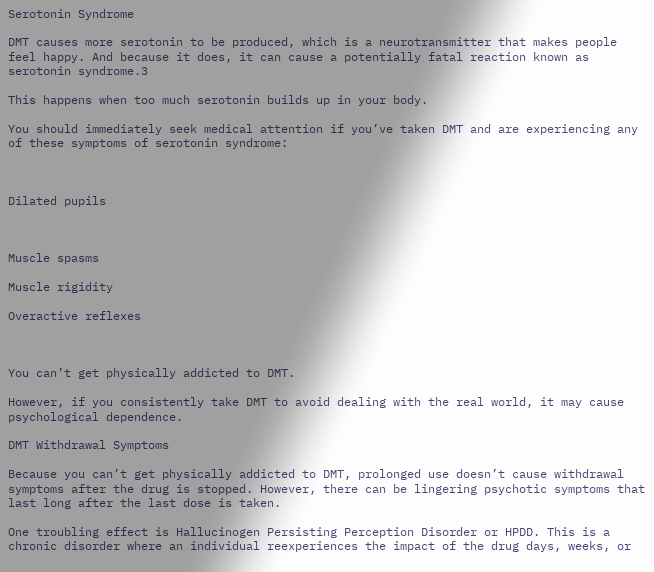Serotonin Syndrome

DMT causes more serotonin to be produced, which is a neurotransmitter that makes people feel happy. And because it does, it can cause a potentially fatal reaction known as serotonin syndrome.3

This happens when too much serotonin builds up in your body.

You should immediately seek medical attention if you’ve taken DMT and are experiencing any of these symptoms of serotonin syndrome:



Dilated pupils



Muscle spasms

Muscle rigidity

Overactive reflexes



You can’t get physically addicted to DMT.

However, if you consistently take DMT to avoid dealing with the real world, it may cause psychological dependence.

DMT Withdrawal Symptoms

Because you can’t get physically addicted to DMT, prolonged use doesn’t cause withdrawal symptoms after the drug is stopped. However, there can be lingering psychotic symptoms that last long after the last dose is taken.

One troubling effect is Hallucinogen Persisting Perception Disorder or HPDD. This is a chronic disorder where an individual reexperiences the impact of the drug days, weeks, or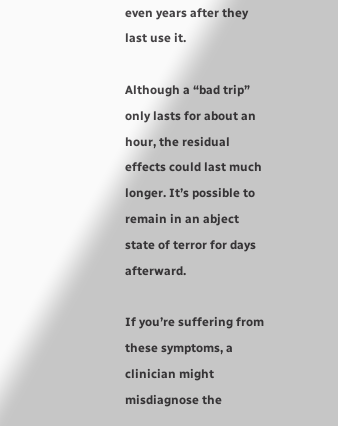even years after they last use it.

Although a “bad trip” only lasts for about an hour, the residual effects could last much longer. It’s possible to remain in an abject state of terror for days afterward.

If you’re suffering from these symptoms, a clinician might misdiagnose the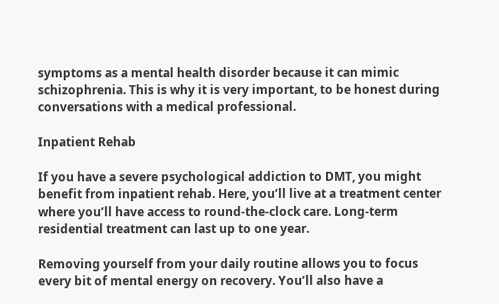symptoms as a mental health disorder because it can mimic schizophrenia. This is why it is very important, to be honest during conversations with a medical professional.

Inpatient Rehab

If you have a severe psychological addiction to DMT, you might benefit from inpatient rehab. Here, you’ll live at a treatment center where you’ll have access to round-the-clock care. Long-term residential treatment can last up to one year.

Removing yourself from your daily routine allows you to focus every bit of mental energy on recovery. You’ll also have a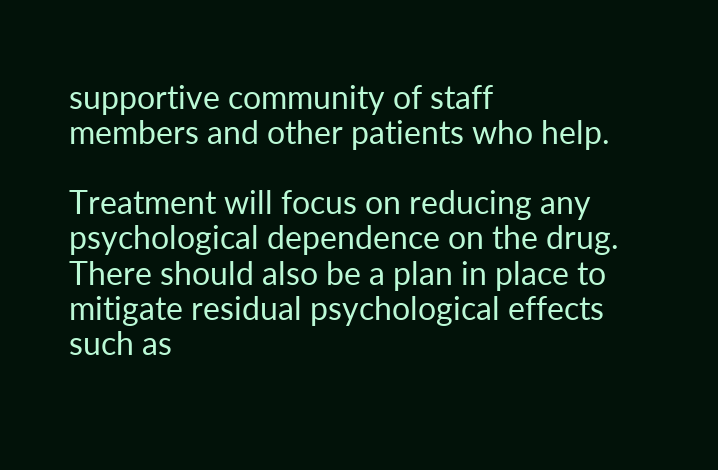supportive community of staff members and other patients who help.

Treatment will focus on reducing any psychological dependence on the drug. There should also be a plan in place to mitigate residual psychological effects such as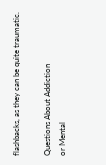flashbacks, as they can be quite traumatic.

Questions About Addiction
or Mental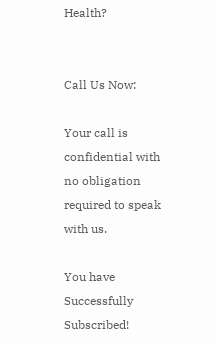Health?


Call Us Now:

Your call is confidential with no obligation required to speak with us.

You have Successfully Subscribed!